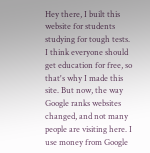Hey there, I built this website for students studying for tough tests. I think everyone should get education for free, so that's why I made this site. But now, the way Google ranks websites changed, and not many people are visiting here. I use money from Google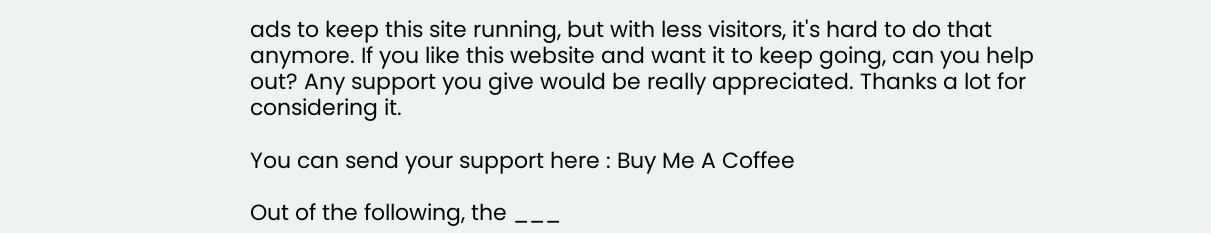ads to keep this site running, but with less visitors, it's hard to do that anymore. If you like this website and want it to keep going, can you help out? Any support you give would be really appreciated. Thanks a lot for considering it.

You can send your support here : Buy Me A Coffee

Out of the following, the ___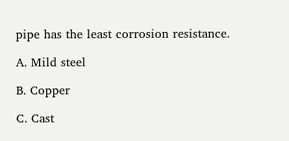pipe has the least corrosion resistance.

A. Mild steel

B. Copper

C. Cast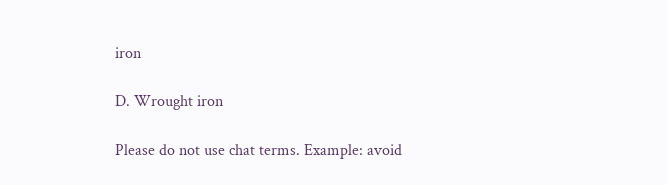iron

D. Wrought iron

Please do not use chat terms. Example: avoid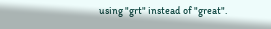using "grt" instead of "great".